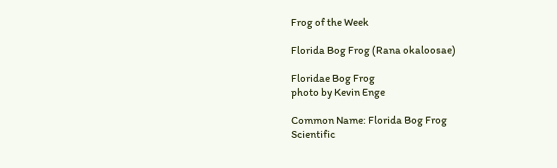Frog of the Week

Florida Bog Frog (Rana okaloosae)

Floridae Bog Frog
photo by Kevin Enge

Common Name: Florida Bog Frog
Scientific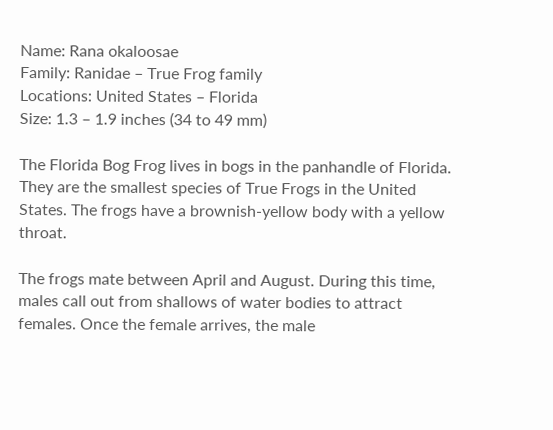Name: Rana okaloosae
Family: Ranidae – True Frog family
Locations: United States – Florida
Size: 1.3 – 1.9 inches (34 to 49 mm)

The Florida Bog Frog lives in bogs in the panhandle of Florida. They are the smallest species of True Frogs in the United States. The frogs have a brownish-yellow body with a yellow throat.

The frogs mate between April and August. During this time, males call out from shallows of water bodies to attract females. Once the female arrives, the male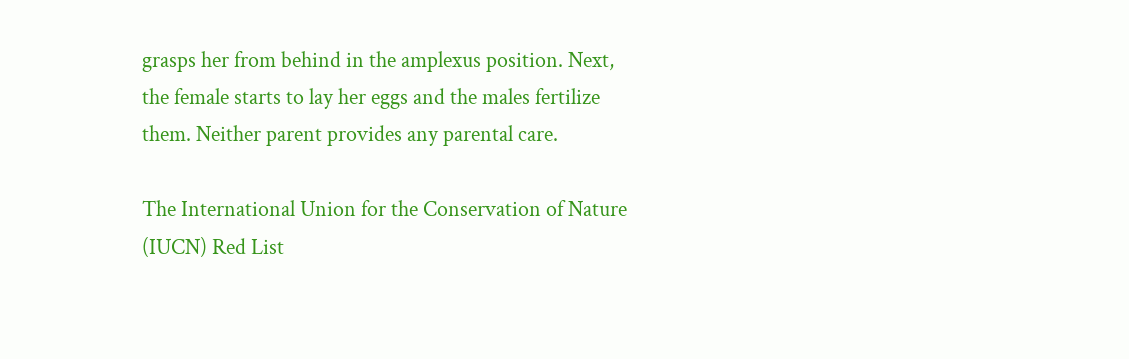grasps her from behind in the amplexus position. Next, the female starts to lay her eggs and the males fertilize them. Neither parent provides any parental care.

The International Union for the Conservation of Nature (IUCN) Red List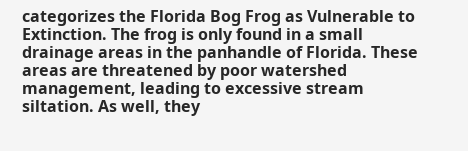categorizes the Florida Bog Frog as Vulnerable to Extinction. The frog is only found in a small drainage areas in the panhandle of Florida. These areas are threatened by poor watershed management, leading to excessive stream siltation. As well, they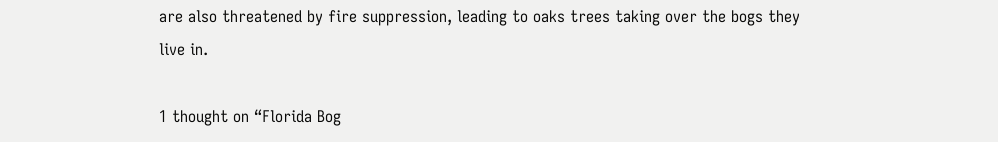are also threatened by fire suppression, leading to oaks trees taking over the bogs they live in.

1 thought on “Florida Bog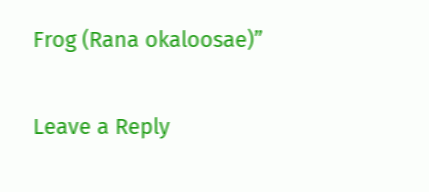Frog (Rana okaloosae)”

Leave a Reply